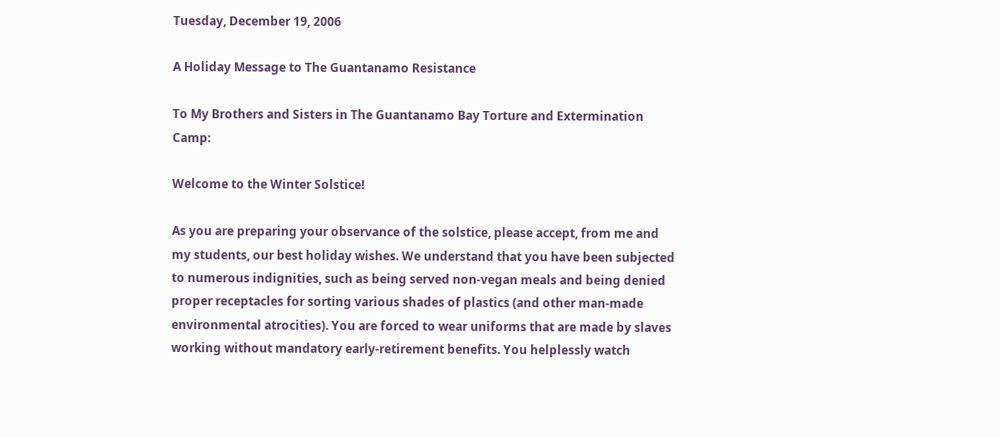Tuesday, December 19, 2006

A Holiday Message to The Guantanamo Resistance

To My Brothers and Sisters in The Guantanamo Bay Torture and Extermination Camp:

Welcome to the Winter Solstice!

As you are preparing your observance of the solstice, please accept, from me and my students, our best holiday wishes. We understand that you have been subjected to numerous indignities, such as being served non-vegan meals and being denied proper receptacles for sorting various shades of plastics (and other man-made environmental atrocities). You are forced to wear uniforms that are made by slaves working without mandatory early-retirement benefits. You helplessly watch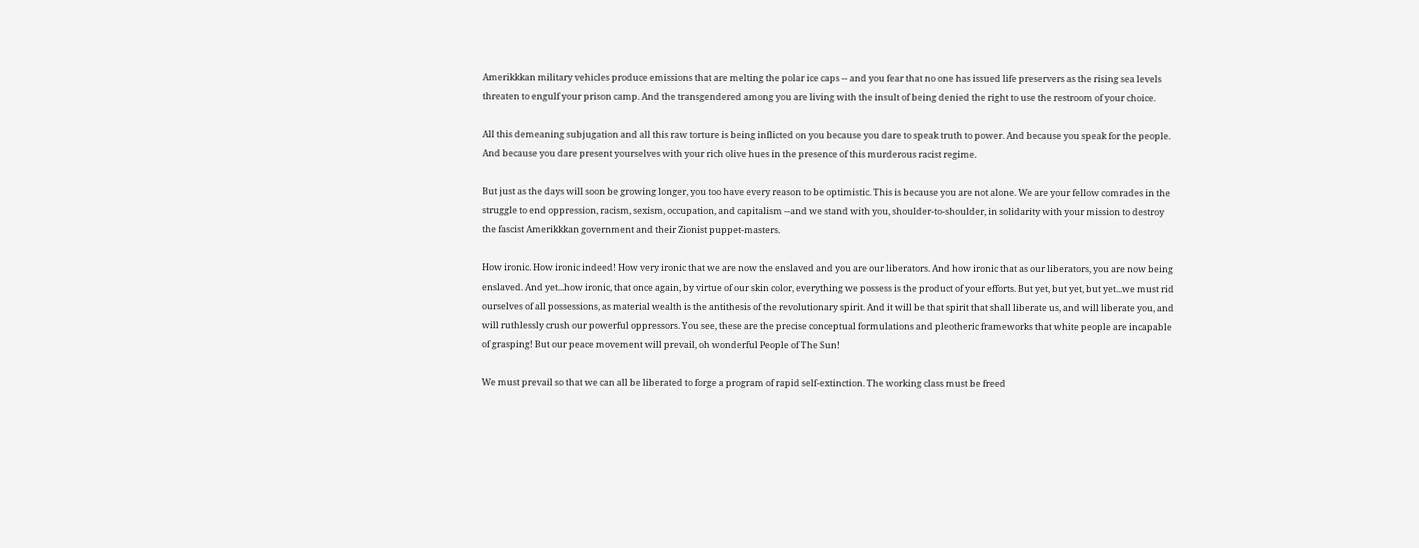Amerikkkan military vehicles produce emissions that are melting the polar ice caps -- and you fear that no one has issued life preservers as the rising sea levels threaten to engulf your prison camp. And the transgendered among you are living with the insult of being denied the right to use the restroom of your choice.

All this demeaning subjugation and all this raw torture is being inflicted on you because you dare to speak truth to power. And because you speak for the people. And because you dare present yourselves with your rich olive hues in the presence of this murderous racist regime.

But just as the days will soon be growing longer, you too have every reason to be optimistic. This is because you are not alone. We are your fellow comrades in the struggle to end oppression, racism, sexism, occupation, and capitalism --and we stand with you, shoulder-to-shoulder, in solidarity with your mission to destroy the fascist Amerikkkan government and their Zionist puppet-masters.

How ironic. How ironic indeed! How very ironic that we are now the enslaved and you are our liberators. And how ironic that as our liberators, you are now being enslaved. And yet...how ironic, that once again, by virtue of our skin color, everything we possess is the product of your efforts. But yet, but yet, but yet...we must rid ourselves of all possessions, as material wealth is the antithesis of the revolutionary spirit. And it will be that spirit that shall liberate us, and will liberate you, and will ruthlessly crush our powerful oppressors. You see, these are the precise conceptual formulations and pleotheric frameworks that white people are incapable of grasping! But our peace movement will prevail, oh wonderful People of The Sun!

We must prevail so that we can all be liberated to forge a program of rapid self-extinction. The working class must be freed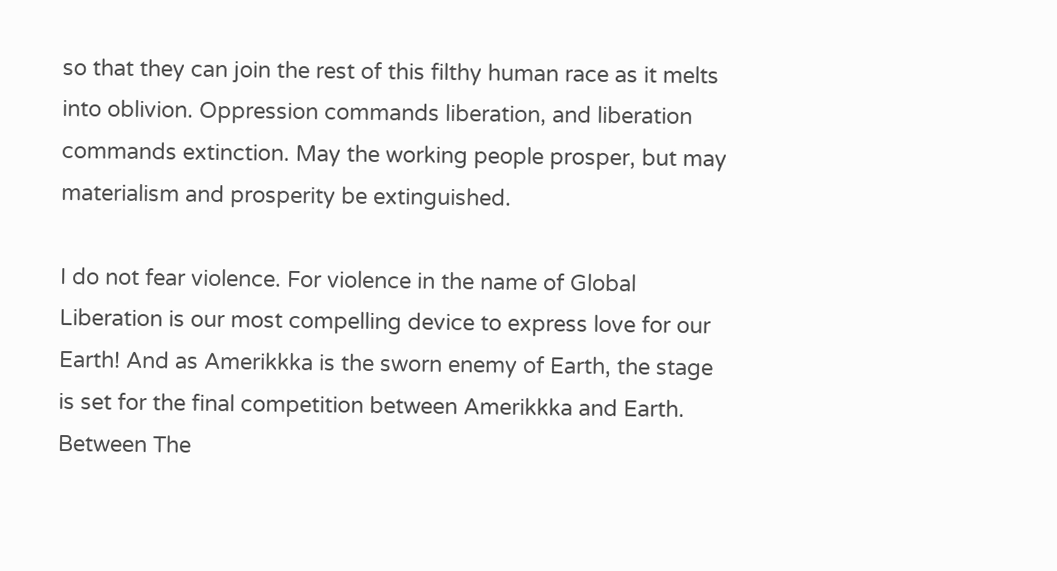so that they can join the rest of this filthy human race as it melts into oblivion. Oppression commands liberation, and liberation commands extinction. May the working people prosper, but may materialism and prosperity be extinguished.

I do not fear violence. For violence in the name of Global Liberation is our most compelling device to express love for our Earth! And as Amerikkka is the sworn enemy of Earth, the stage is set for the final competition between Amerikkka and Earth. Between The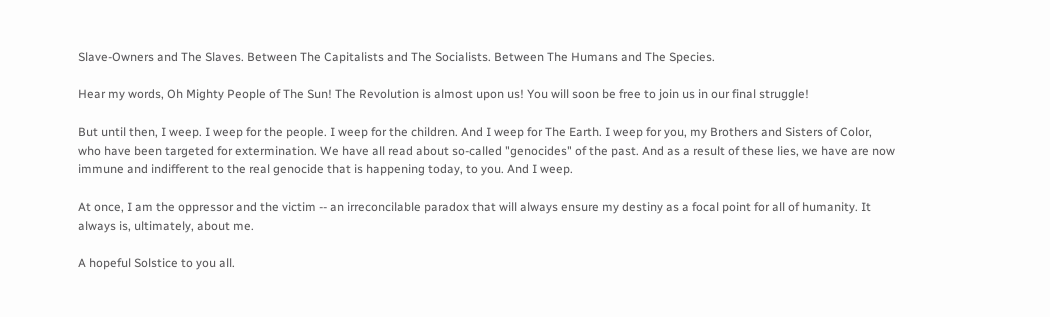Slave-Owners and The Slaves. Between The Capitalists and The Socialists. Between The Humans and The Species.

Hear my words, Oh Mighty People of The Sun! The Revolution is almost upon us! You will soon be free to join us in our final struggle!

But until then, I weep. I weep for the people. I weep for the children. And I weep for The Earth. I weep for you, my Brothers and Sisters of Color, who have been targeted for extermination. We have all read about so-called "genocides" of the past. And as a result of these lies, we have are now immune and indifferent to the real genocide that is happening today, to you. And I weep.

At once, I am the oppressor and the victim -- an irreconcilable paradox that will always ensure my destiny as a focal point for all of humanity. It always is, ultimately, about me.

A hopeful Solstice to you all.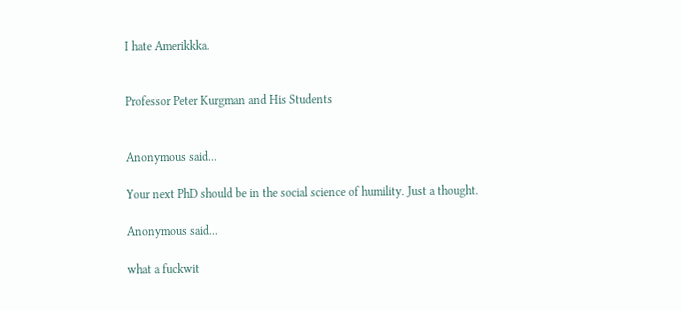I hate Amerikkka.


Professor Peter Kurgman and His Students


Anonymous said...

Your next PhD should be in the social science of humility. Just a thought.

Anonymous said...

what a fuckwit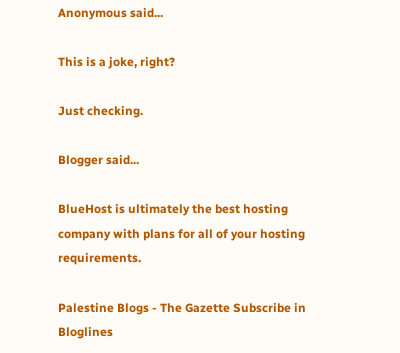Anonymous said...

This is a joke, right?

Just checking.

Blogger said...

BlueHost is ultimately the best hosting company with plans for all of your hosting requirements.

Palestine Blogs - The Gazette Subscribe in Bloglines